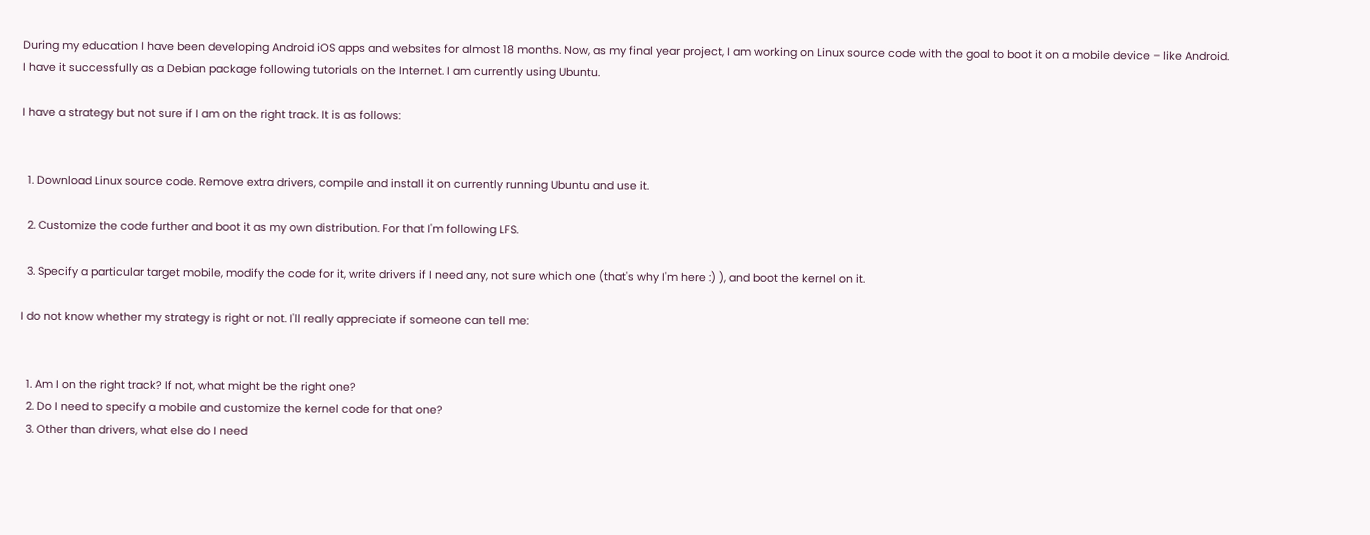During my education I have been developing Android iOS apps and websites for almost 18 months. Now, as my final year project, I am working on Linux source code with the goal to boot it on a mobile device – like Android. I have it successfully as a Debian package following tutorials on the Internet. I am currently using Ubuntu.

I have a strategy but not sure if I am on the right track. It is as follows:


  1. Download Linux source code. Remove extra drivers, compile and install it on currently running Ubuntu and use it.

  2. Customize the code further and boot it as my own distribution. For that I'm following LFS.

  3. Specify a particular target mobile, modify the code for it, write drivers if I need any, not sure which one (that's why I'm here :) ), and boot the kernel on it.

I do not know whether my strategy is right or not. I'll really appreciate if someone can tell me:


  1. Am I on the right track? If not, what might be the right one?
  2. Do I need to specify a mobile and customize the kernel code for that one?
  3. Other than drivers, what else do I need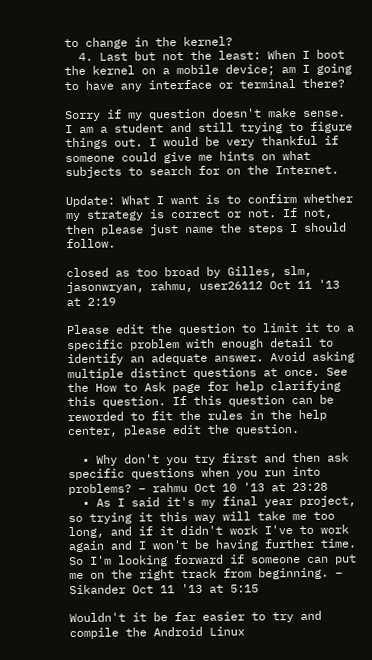to change in the kernel?
  4. Last but not the least: When I boot the kernel on a mobile device; am I going to have any interface or terminal there?

Sorry if my question doesn't make sense. I am a student and still trying to figure things out. I would be very thankful if someone could give me hints on what subjects to search for on the Internet.

Update: What I want is to confirm whether my strategy is correct or not. If not, then please just name the steps I should follow.

closed as too broad by Gilles, slm, jasonwryan, rahmu, user26112 Oct 11 '13 at 2:19

Please edit the question to limit it to a specific problem with enough detail to identify an adequate answer. Avoid asking multiple distinct questions at once. See the How to Ask page for help clarifying this question. If this question can be reworded to fit the rules in the help center, please edit the question.

  • Why don't you try first and then ask specific questions when you run into problems? – rahmu Oct 10 '13 at 23:28
  • As I said it's my final year project, so trying it this way will take me too long, and if it didn't work I've to work again and I won't be having further time. So I'm looking forward if someone can put me on the right track from beginning. – Sikander Oct 11 '13 at 5:15

Wouldn't it be far easier to try and compile the Android Linux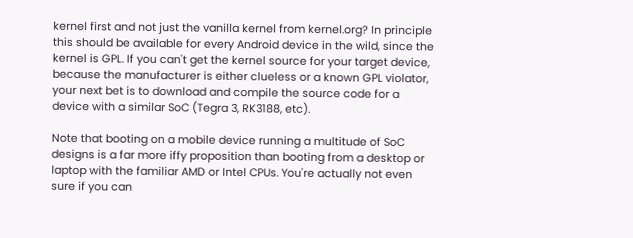kernel first and not just the vanilla kernel from kernel.org? In principle this should be available for every Android device in the wild, since the kernel is GPL. If you can't get the kernel source for your target device, because the manufacturer is either clueless or a known GPL violator, your next bet is to download and compile the source code for a device with a similar SoC (Tegra 3, RK3188, etc).

Note that booting on a mobile device running a multitude of SoC designs is a far more iffy proposition than booting from a desktop or laptop with the familiar AMD or Intel CPUs. You're actually not even sure if you can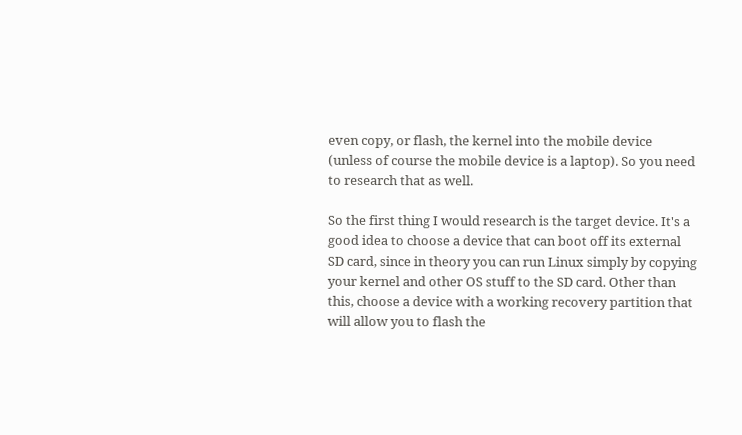even copy, or flash, the kernel into the mobile device (unless of course the mobile device is a laptop). So you need to research that as well.

So the first thing I would research is the target device. It's a good idea to choose a device that can boot off its external SD card, since in theory you can run Linux simply by copying your kernel and other OS stuff to the SD card. Other than this, choose a device with a working recovery partition that will allow you to flash the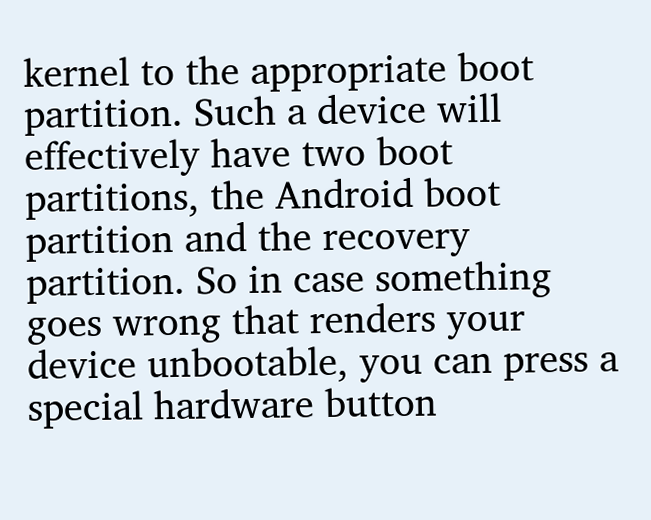kernel to the appropriate boot partition. Such a device will effectively have two boot partitions, the Android boot partition and the recovery partition. So in case something goes wrong that renders your device unbootable, you can press a special hardware button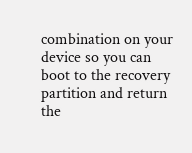combination on your device so you can boot to the recovery partition and return the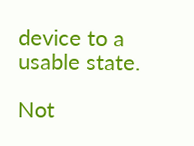device to a usable state.

Not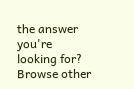the answer you're looking for? Browse other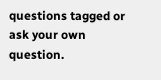questions tagged or ask your own question.